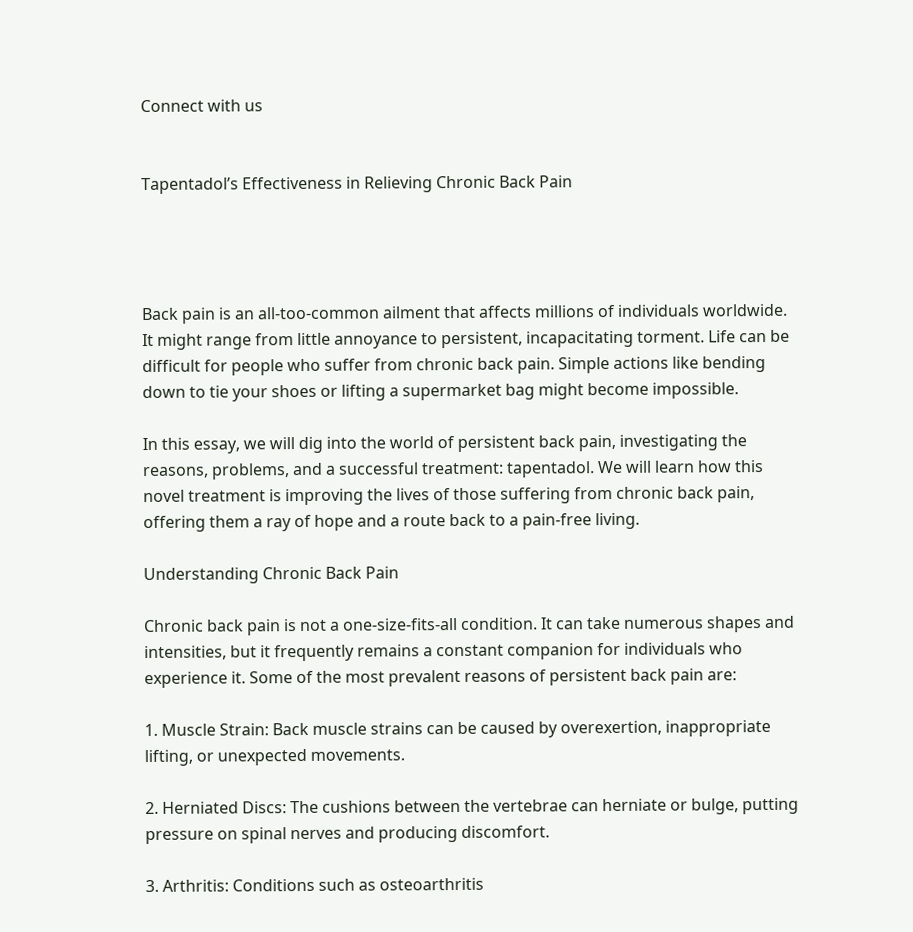Connect with us


Tapentadol’s Effectiveness in Relieving Chronic Back Pain




Back pain is an all-too-common ailment that affects millions of individuals worldwide. It might range from little annoyance to persistent, incapacitating torment. Life can be difficult for people who suffer from chronic back pain. Simple actions like bending down to tie your shoes or lifting a supermarket bag might become impossible.

In this essay, we will dig into the world of persistent back pain, investigating the reasons, problems, and a successful treatment: tapentadol. We will learn how this novel treatment is improving the lives of those suffering from chronic back pain, offering them a ray of hope and a route back to a pain-free living.

Understanding Chronic Back Pain

Chronic back pain is not a one-size-fits-all condition. It can take numerous shapes and intensities, but it frequently remains a constant companion for individuals who experience it. Some of the most prevalent reasons of persistent back pain are:

1. Muscle Strain: Back muscle strains can be caused by overexertion, inappropriate lifting, or unexpected movements.

2. Herniated Discs: The cushions between the vertebrae can herniate or bulge, putting pressure on spinal nerves and producing discomfort.

3. Arthritis: Conditions such as osteoarthritis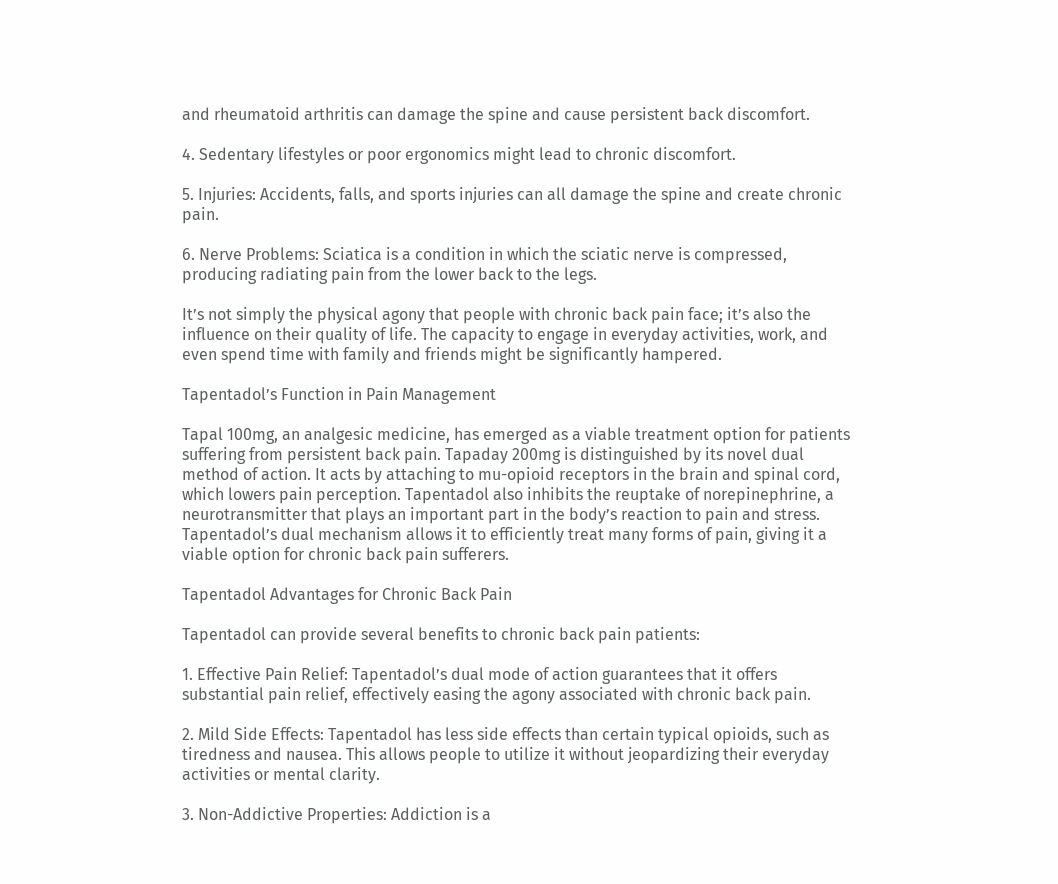and rheumatoid arthritis can damage the spine and cause persistent back discomfort.

4. Sedentary lifestyles or poor ergonomics might lead to chronic discomfort.

5. Injuries: Accidents, falls, and sports injuries can all damage the spine and create chronic pain.

6. Nerve Problems: Sciatica is a condition in which the sciatic nerve is compressed, producing radiating pain from the lower back to the legs.

It’s not simply the physical agony that people with chronic back pain face; it’s also the influence on their quality of life. The capacity to engage in everyday activities, work, and even spend time with family and friends might be significantly hampered.

Tapentadol’s Function in Pain Management

Tapal 100mg, an analgesic medicine, has emerged as a viable treatment option for patients suffering from persistent back pain. Tapaday 200mg is distinguished by its novel dual method of action. It acts by attaching to mu-opioid receptors in the brain and spinal cord, which lowers pain perception. Tapentadol also inhibits the reuptake of norepinephrine, a neurotransmitter that plays an important part in the body’s reaction to pain and stress. Tapentadol’s dual mechanism allows it to efficiently treat many forms of pain, giving it a viable option for chronic back pain sufferers.

Tapentadol Advantages for Chronic Back Pain

Tapentadol can provide several benefits to chronic back pain patients:

1. Effective Pain Relief: Tapentadol’s dual mode of action guarantees that it offers substantial pain relief, effectively easing the agony associated with chronic back pain.

2. Mild Side Effects: Tapentadol has less side effects than certain typical opioids, such as tiredness and nausea. This allows people to utilize it without jeopardizing their everyday activities or mental clarity.

3. Non-Addictive Properties: Addiction is a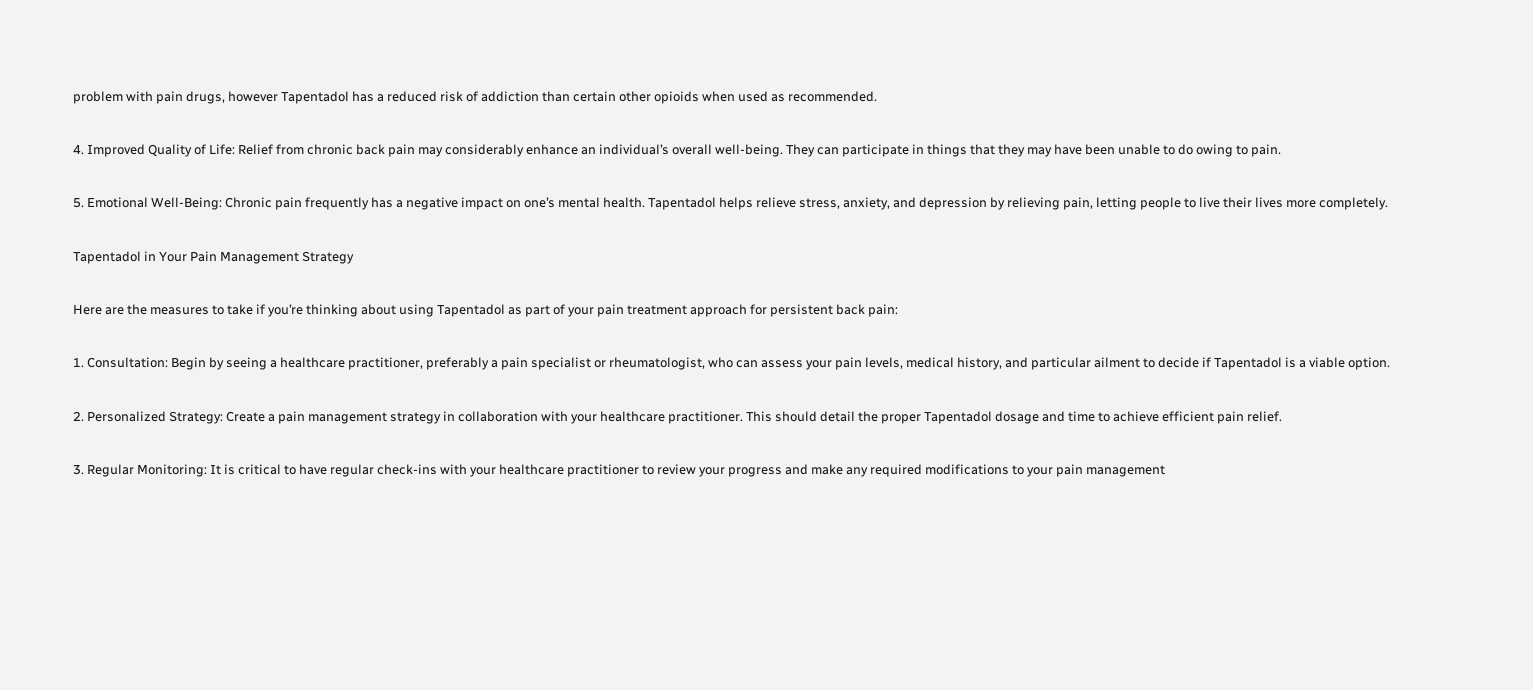problem with pain drugs, however Tapentadol has a reduced risk of addiction than certain other opioids when used as recommended.

4. Improved Quality of Life: Relief from chronic back pain may considerably enhance an individual’s overall well-being. They can participate in things that they may have been unable to do owing to pain.

5. Emotional Well-Being: Chronic pain frequently has a negative impact on one’s mental health. Tapentadol helps relieve stress, anxiety, and depression by relieving pain, letting people to live their lives more completely.

Tapentadol in Your Pain Management Strategy

Here are the measures to take if you’re thinking about using Tapentadol as part of your pain treatment approach for persistent back pain:

1. Consultation: Begin by seeing a healthcare practitioner, preferably a pain specialist or rheumatologist, who can assess your pain levels, medical history, and particular ailment to decide if Tapentadol is a viable option.

2. Personalized Strategy: Create a pain management strategy in collaboration with your healthcare practitioner. This should detail the proper Tapentadol dosage and time to achieve efficient pain relief.

3. Regular Monitoring: It is critical to have regular check-ins with your healthcare practitioner to review your progress and make any required modifications to your pain management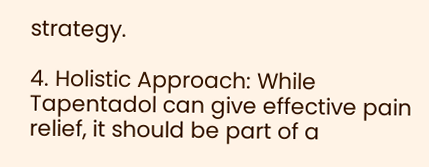strategy.

4. Holistic Approach: While Tapentadol can give effective pain relief, it should be part of a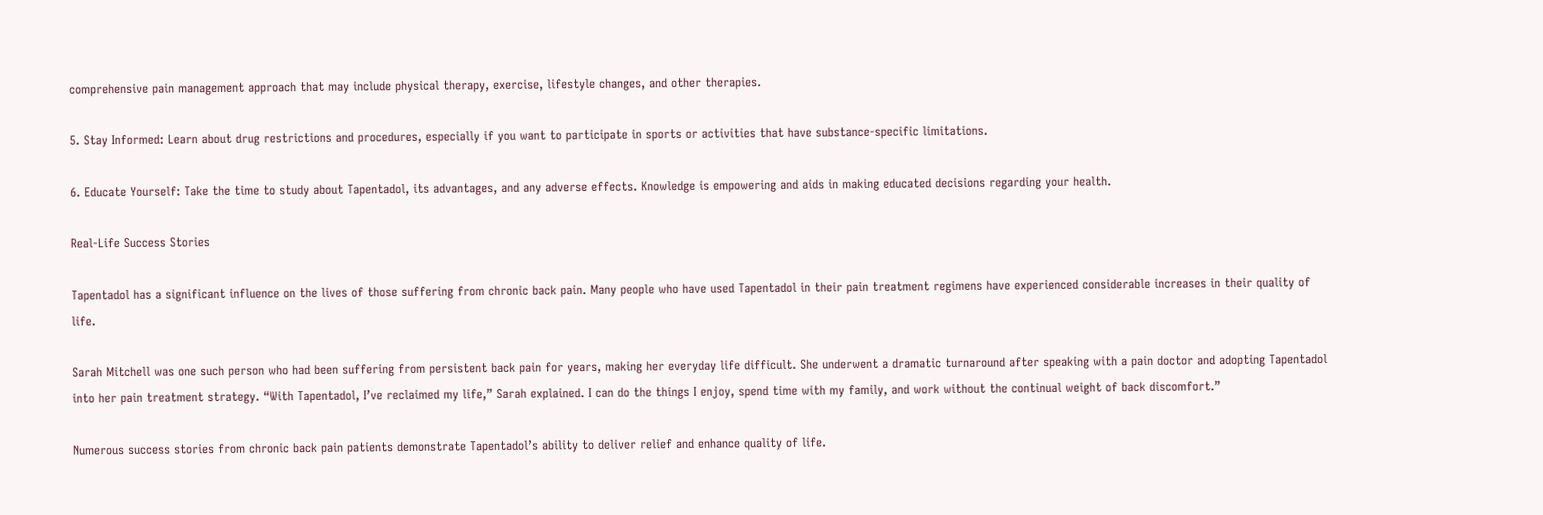comprehensive pain management approach that may include physical therapy, exercise, lifestyle changes, and other therapies.

5. Stay Informed: Learn about drug restrictions and procedures, especially if you want to participate in sports or activities that have substance-specific limitations.

6. Educate Yourself: Take the time to study about Tapentadol, its advantages, and any adverse effects. Knowledge is empowering and aids in making educated decisions regarding your health.

Real-Life Success Stories

Tapentadol has a significant influence on the lives of those suffering from chronic back pain. Many people who have used Tapentadol in their pain treatment regimens have experienced considerable increases in their quality of life.

Sarah Mitchell was one such person who had been suffering from persistent back pain for years, making her everyday life difficult. She underwent a dramatic turnaround after speaking with a pain doctor and adopting Tapentadol into her pain treatment strategy. “With Tapentadol, I’ve reclaimed my life,” Sarah explained. I can do the things I enjoy, spend time with my family, and work without the continual weight of back discomfort.”

Numerous success stories from chronic back pain patients demonstrate Tapentadol’s ability to deliver relief and enhance quality of life.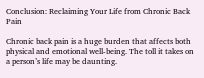Conclusion: Reclaiming Your Life from Chronic Back Pain

Chronic back pain is a huge burden that affects both physical and emotional well-being. The toll it takes on a person’s life may be daunting.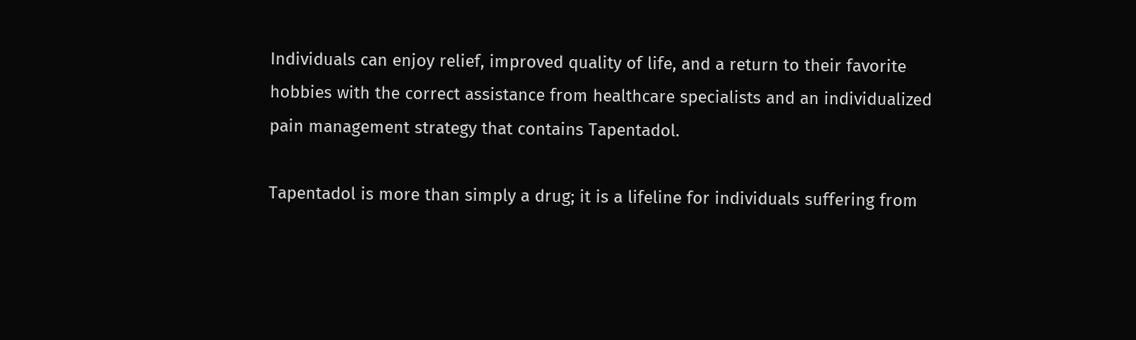Individuals can enjoy relief, improved quality of life, and a return to their favorite hobbies with the correct assistance from healthcare specialists and an individualized pain management strategy that contains Tapentadol.

Tapentadol is more than simply a drug; it is a lifeline for individuals suffering from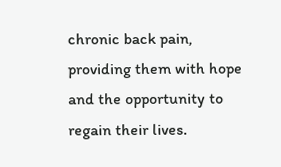chronic back pain, providing them with hope and the opportunity to regain their lives.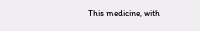This medicine, with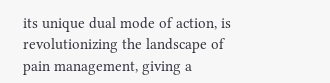its unique dual mode of action, is revolutionizing the landscape of pain management, giving a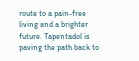route to a pain-free living and a brighter future. Tapentadol is paving the path back to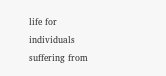life for individuals suffering from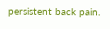persistent back pain.